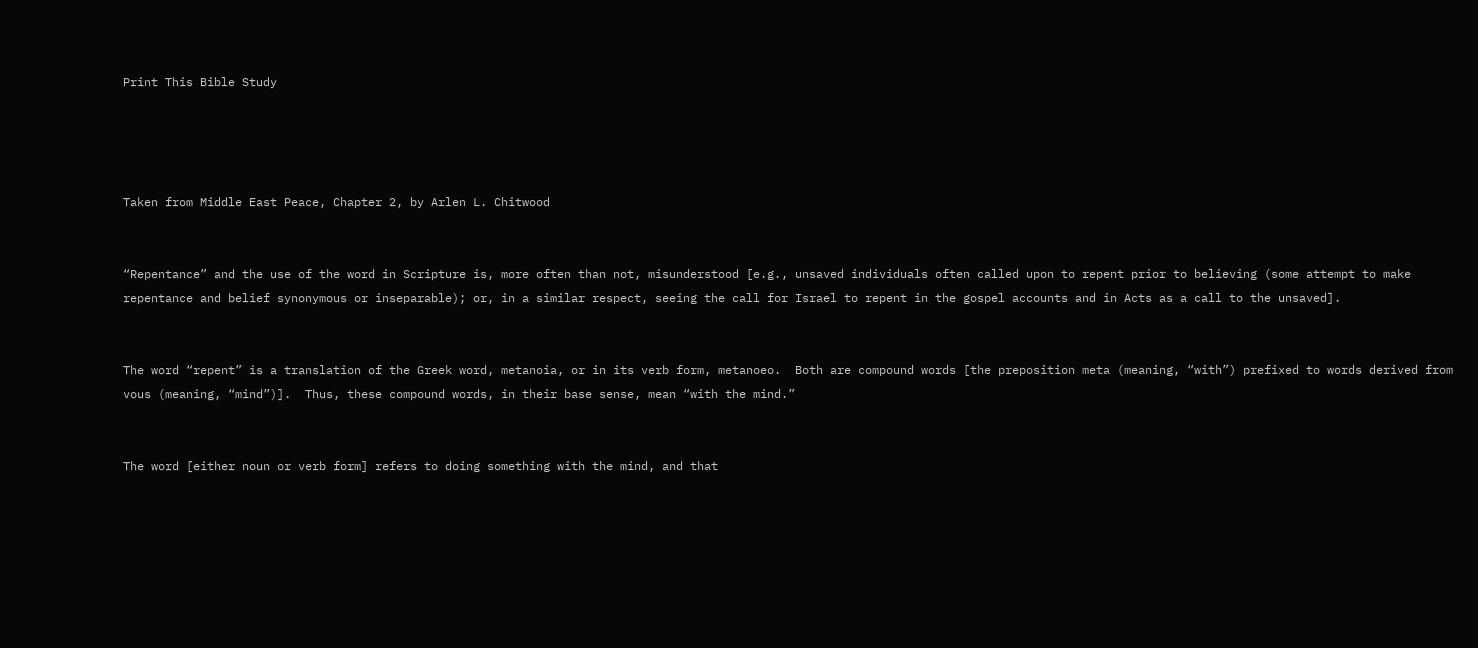Print This Bible Study




Taken from Middle East Peace, Chapter 2, by Arlen L. Chitwood


“Repentance” and the use of the word in Scripture is, more often than not, misunderstood [e.g., unsaved individuals often called upon to repent prior to believing (some attempt to make repentance and belief synonymous or inseparable); or, in a similar respect, seeing the call for Israel to repent in the gospel accounts and in Acts as a call to the unsaved].


The word “repent” is a translation of the Greek word, metanoia, or in its verb form, metanoeo.  Both are compound words [the preposition meta (meaning, “with”) prefixed to words derived from vous (meaning, “mind”)].  Thus, these compound words, in their base sense, mean “with the mind.”


The word [either noun or verb form] refers to doing something with the mind, and that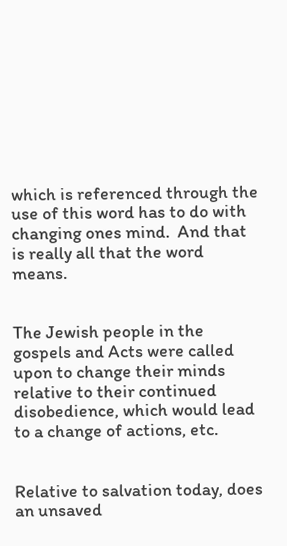which is referenced through the use of this word has to do with changing ones mind.  And that is really all that the word means.


The Jewish people in the gospels and Acts were called upon to change their minds relative to their continued disobedience, which would lead to a change of actions, etc.


Relative to salvation today, does an unsaved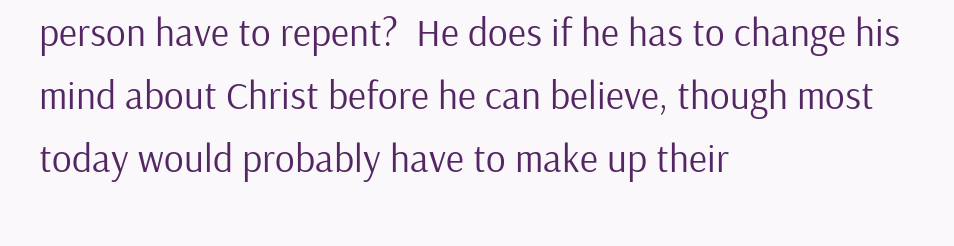person have to repent?  He does if he has to change his mind about Christ before he can believe, though most today would probably have to make up their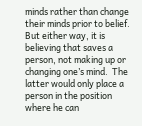minds rather than change their minds prior to belief.  But either way, it is believing that saves a person, not making up or changing one’s mind.  The latter would only place a person in the position where he can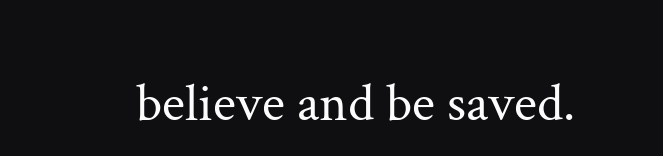believe and be saved.